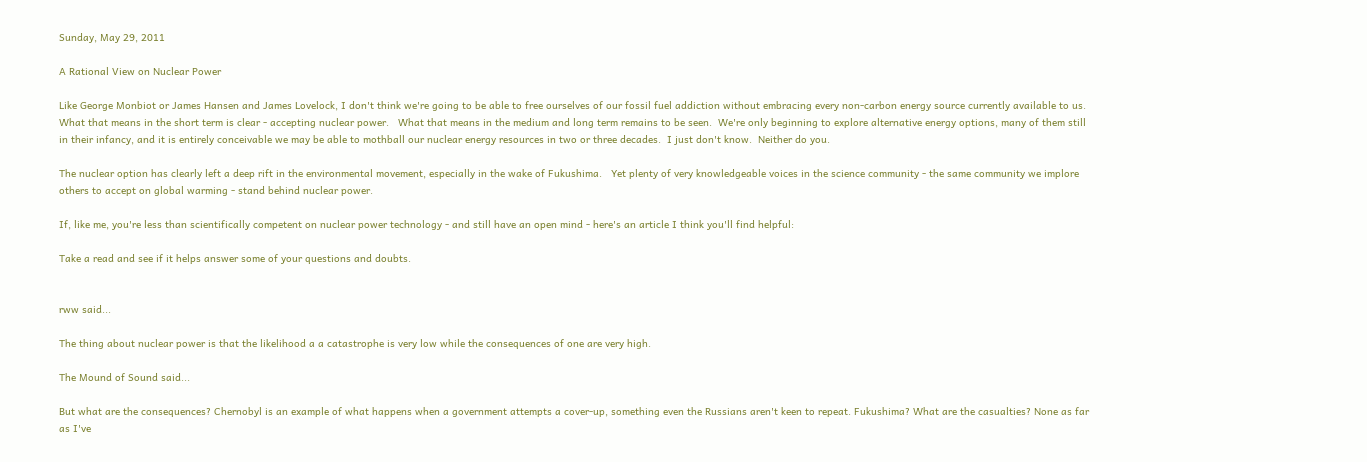Sunday, May 29, 2011

A Rational View on Nuclear Power

Like George Monbiot or James Hansen and James Lovelock, I don't think we're going to be able to free ourselves of our fossil fuel addiction without embracing every non-carbon energy source currently available to us.  What that means in the short term is clear - accepting nuclear power.   What that means in the medium and long term remains to be seen.  We're only beginning to explore alternative energy options, many of them still in their infancy, and it is entirely conceivable we may be able to mothball our nuclear energy resources in two or three decades.  I just don't know.  Neither do you.

The nuclear option has clearly left a deep rift in the environmental movement, especially in the wake of Fukushima.   Yet plenty of very knowledgeable voices in the science community - the same community we implore others to accept on global warming - stand behind nuclear power.

If, like me, you're less than scientifically competent on nuclear power technology - and still have an open mind - here's an article I think you'll find helpful:

Take a read and see if it helps answer some of your questions and doubts.


rww said...

The thing about nuclear power is that the likelihood a a catastrophe is very low while the consequences of one are very high.

The Mound of Sound said...

But what are the consequences? Chernobyl is an example of what happens when a government attempts a cover-up, something even the Russians aren't keen to repeat. Fukushima? What are the casualties? None as far as I've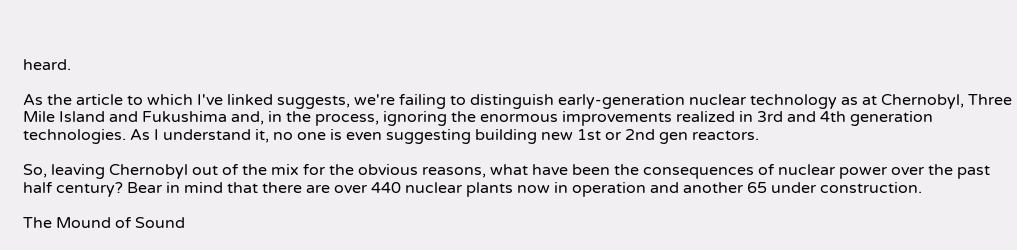heard.

As the article to which I've linked suggests, we're failing to distinguish early-generation nuclear technology as at Chernobyl, Three Mile Island and Fukushima and, in the process, ignoring the enormous improvements realized in 3rd and 4th generation technologies. As I understand it, no one is even suggesting building new 1st or 2nd gen reactors.

So, leaving Chernobyl out of the mix for the obvious reasons, what have been the consequences of nuclear power over the past half century? Bear in mind that there are over 440 nuclear plants now in operation and another 65 under construction.

The Mound of Sound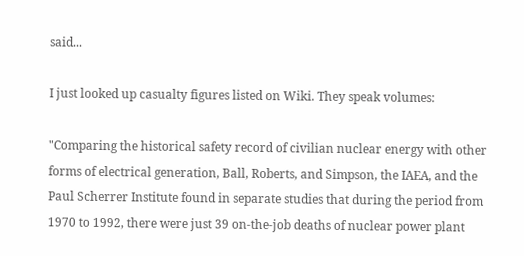said...

I just looked up casualty figures listed on Wiki. They speak volumes:

"Comparing the historical safety record of civilian nuclear energy with other forms of electrical generation, Ball, Roberts, and Simpson, the IAEA, and the Paul Scherrer Institute found in separate studies that during the period from 1970 to 1992, there were just 39 on-the-job deaths of nuclear power plant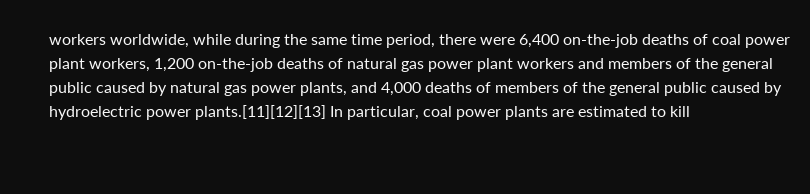workers worldwide, while during the same time period, there were 6,400 on-the-job deaths of coal power plant workers, 1,200 on-the-job deaths of natural gas power plant workers and members of the general public caused by natural gas power plants, and 4,000 deaths of members of the general public caused by hydroelectric power plants.[11][12][13] In particular, coal power plants are estimated to kill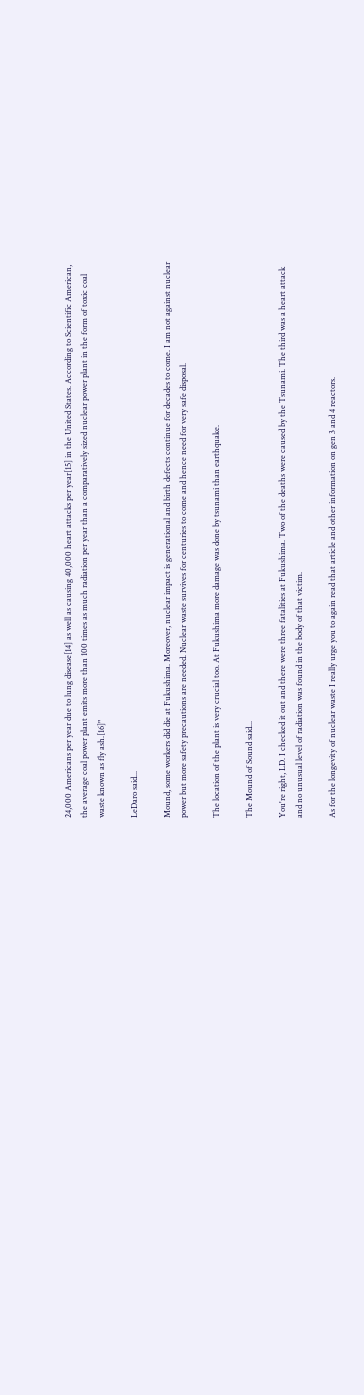24,000 Americans per year due to lung disease[14] as well as causing 40,000 heart attacks per year[15] in the United States. According to Scientific American, the average coal power plant emits more than 100 times as much radiation per year than a comparatively sized nuclear power plant in the form of toxic coal waste known as fly ash.[16]"

LeDaro said...

Mound, some workers did die at Fukushima. Moreover, nuclear impact is generational and birth defects continue for decades to come. I am not against nuclear power but more safety precautions are needed. Nuclear waste survives for centuries to come and hence need for very safe disposal.

The location of the plant is very crucial too. At Fukushima more damage was done by tsunami than earthquake.

The Mound of Sound said...

You're right, LD. I checked it out and there were three fatalities at Fukushima. Two of the deaths were caused by the Tsunami. The third was a heart attack and no unusual level of radiation was found in the body of that victim.

As for the longevity of nuclear waste I really urge you to again read that article and other information on gen 3 and 4 reactors.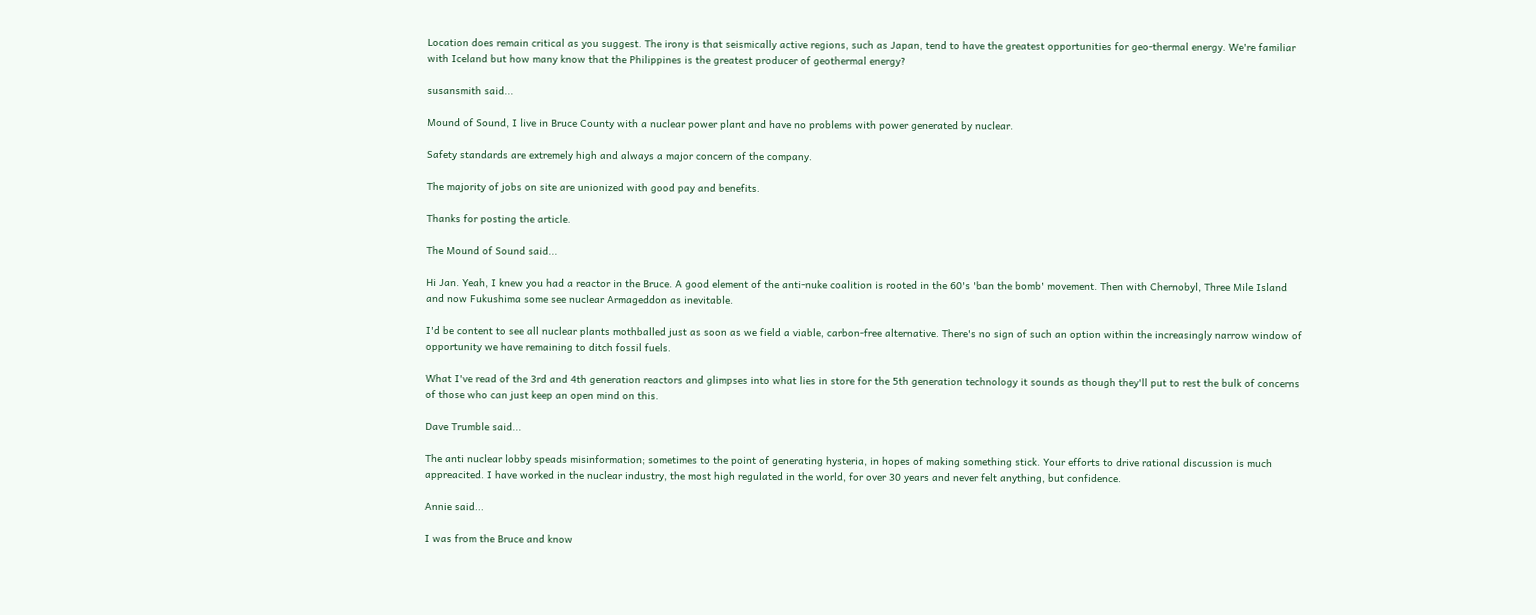Location does remain critical as you suggest. The irony is that seismically active regions, such as Japan, tend to have the greatest opportunities for geo-thermal energy. We're familiar with Iceland but how many know that the Philippines is the greatest producer of geothermal energy?

susansmith said...

Mound of Sound, I live in Bruce County with a nuclear power plant and have no problems with power generated by nuclear.

Safety standards are extremely high and always a major concern of the company.

The majority of jobs on site are unionized with good pay and benefits.

Thanks for posting the article.

The Mound of Sound said...

Hi Jan. Yeah, I knew you had a reactor in the Bruce. A good element of the anti-nuke coalition is rooted in the 60's 'ban the bomb' movement. Then with Chernobyl, Three Mile Island and now Fukushima some see nuclear Armageddon as inevitable.

I'd be content to see all nuclear plants mothballed just as soon as we field a viable, carbon-free alternative. There's no sign of such an option within the increasingly narrow window of opportunity we have remaining to ditch fossil fuels.

What I've read of the 3rd and 4th generation reactors and glimpses into what lies in store for the 5th generation technology it sounds as though they'll put to rest the bulk of concerns of those who can just keep an open mind on this.

Dave Trumble said...

The anti nuclear lobby speads misinformation; sometimes to the point of generating hysteria, in hopes of making something stick. Your efforts to drive rational discussion is much appreacited. I have worked in the nuclear industry, the most high regulated in the world, for over 30 years and never felt anything, but confidence.

Annie said...

I was from the Bruce and know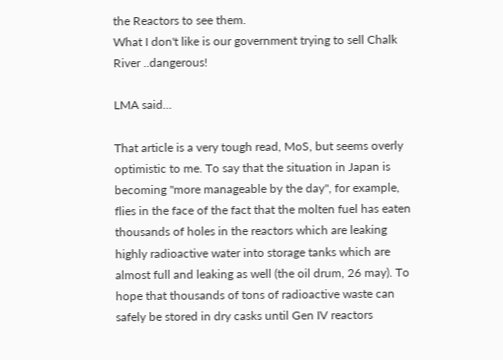the Reactors to see them.
What I don't like is our government trying to sell Chalk River ..dangerous!

LMA said...

That article is a very tough read, MoS, but seems overly optimistic to me. To say that the situation in Japan is becoming "more manageable by the day", for example, flies in the face of the fact that the molten fuel has eaten thousands of holes in the reactors which are leaking highly radioactive water into storage tanks which are almost full and leaking as well (the oil drum, 26 may). To hope that thousands of tons of radioactive waste can safely be stored in dry casks until Gen IV reactors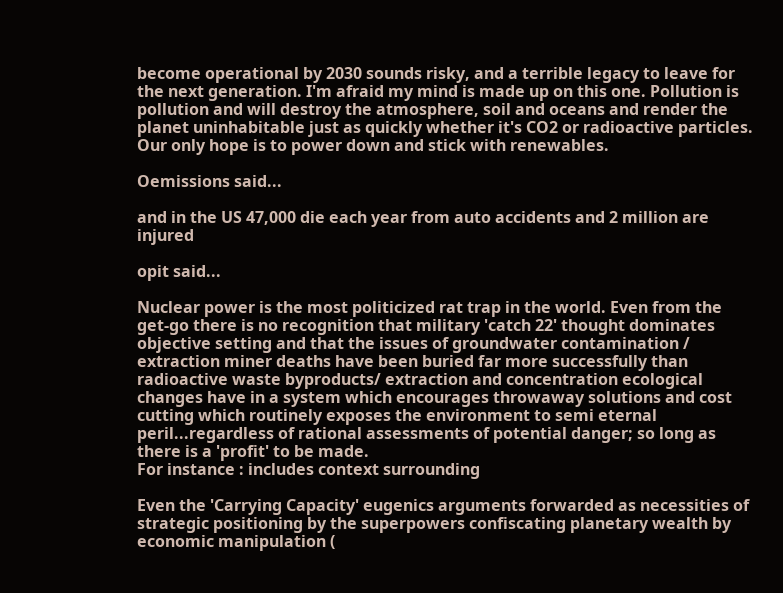become operational by 2030 sounds risky, and a terrible legacy to leave for the next generation. I'm afraid my mind is made up on this one. Pollution is pollution and will destroy the atmosphere, soil and oceans and render the planet uninhabitable just as quickly whether it's CO2 or radioactive particles. Our only hope is to power down and stick with renewables.

Oemissions said...

and in the US 47,000 die each year from auto accidents and 2 million are injured

opit said...

Nuclear power is the most politicized rat trap in the world. Even from the get-go there is no recognition that military 'catch 22' thought dominates objective setting and that the issues of groundwater contamination / extraction miner deaths have been buried far more successfully than radioactive waste byproducts/ extraction and concentration ecological changes have in a system which encourages throwaway solutions and cost cutting which routinely exposes the environment to semi eternal peril...regardless of rational assessments of potential danger; so long as there is a 'profit' to be made.
For instance : includes context surrounding

Even the 'Carrying Capacity' eugenics arguments forwarded as necessities of strategic positioning by the superpowers confiscating planetary wealth by economic manipulation (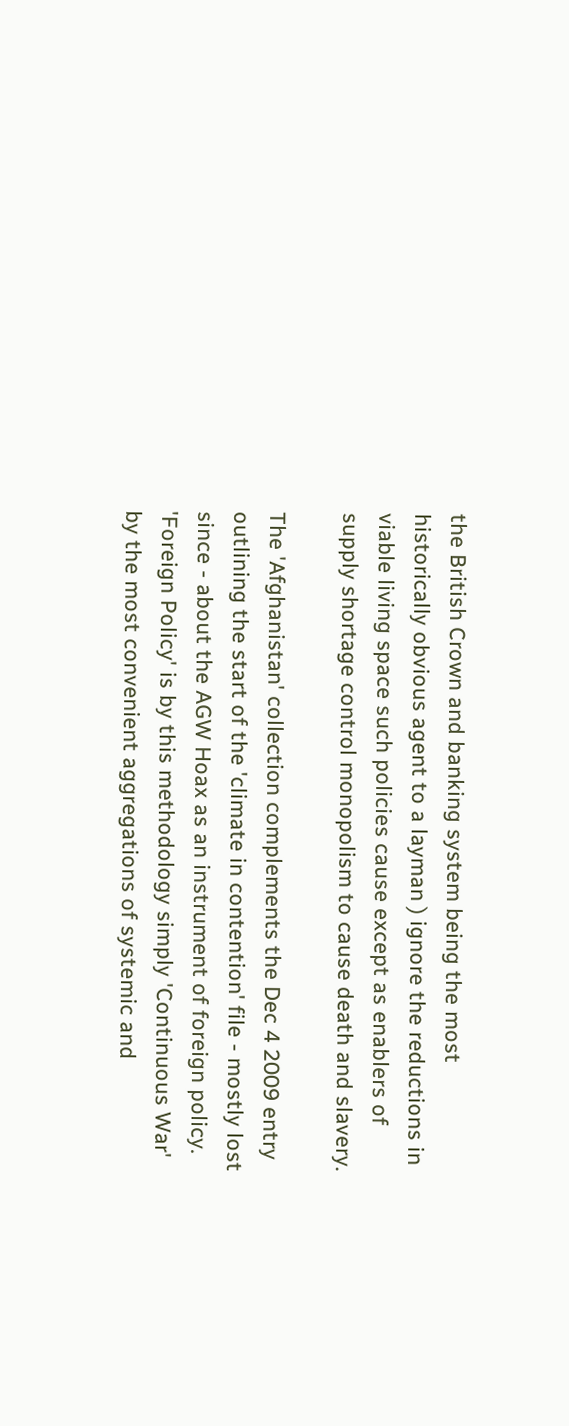the British Crown and banking system being the most historically obvious agent to a layman ) ignore the reductions in viable living space such policies cause except as enablers of supply shortage control monopolism to cause death and slavery.

The 'Afghanistan' collection complements the Dec 4 2009 entry outlining the start of the 'climate in contention' file - mostly lost since - about the AGW Hoax as an instrument of foreign policy.
'Foreign Policy' is by this methodology simply 'Continuous War' by the most convenient aggregations of systemic and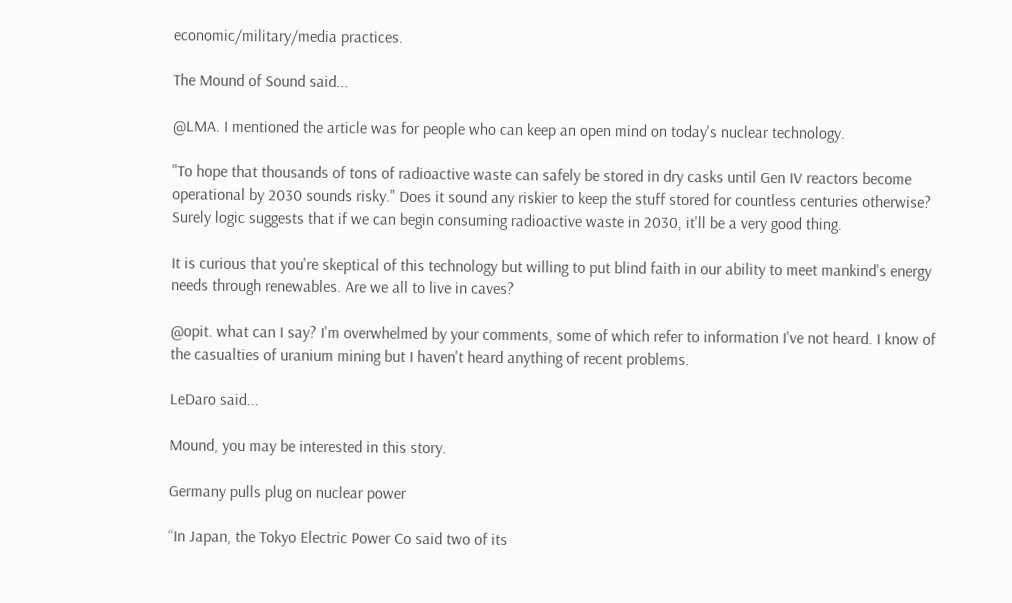economic/military/media practices.

The Mound of Sound said...

@LMA. I mentioned the article was for people who can keep an open mind on today's nuclear technology.

"To hope that thousands of tons of radioactive waste can safely be stored in dry casks until Gen IV reactors become operational by 2030 sounds risky." Does it sound any riskier to keep the stuff stored for countless centuries otherwise? Surely logic suggests that if we can begin consuming radioactive waste in 2030, it'll be a very good thing.

It is curious that you're skeptical of this technology but willing to put blind faith in our ability to meet mankind's energy needs through renewables. Are we all to live in caves?

@opit. what can I say? I'm overwhelmed by your comments, some of which refer to information I've not heard. I know of the casualties of uranium mining but I haven't heard anything of recent problems.

LeDaro said...

Mound, you may be interested in this story.

Germany pulls plug on nuclear power

“In Japan, the Tokyo Electric Power Co said two of its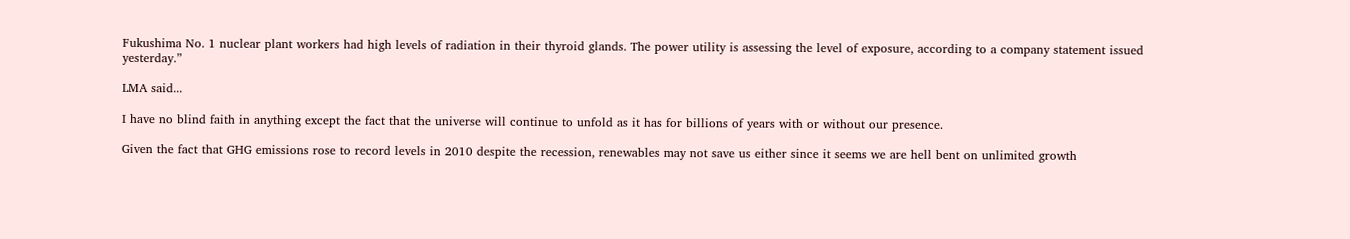Fukushima No. 1 nuclear plant workers had high levels of radiation in their thyroid glands. The power utility is assessing the level of exposure, according to a company statement issued yesterday.”

LMA said...

I have no blind faith in anything except the fact that the universe will continue to unfold as it has for billions of years with or without our presence.

Given the fact that GHG emissions rose to record levels in 2010 despite the recession, renewables may not save us either since it seems we are hell bent on unlimited growth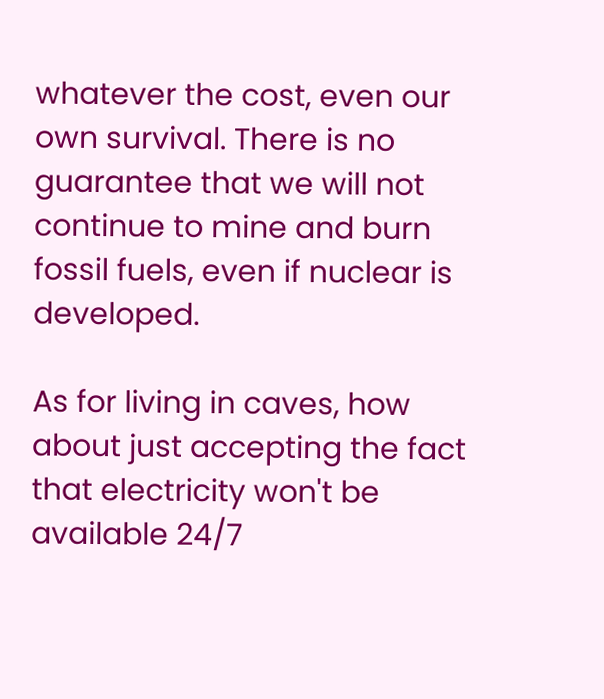whatever the cost, even our own survival. There is no guarantee that we will not continue to mine and burn fossil fuels, even if nuclear is developed.

As for living in caves, how about just accepting the fact that electricity won't be available 24/7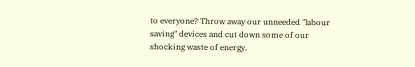to everyone? Throw away our unneeded "labour saving" devices and cut down some of our shocking waste of energy.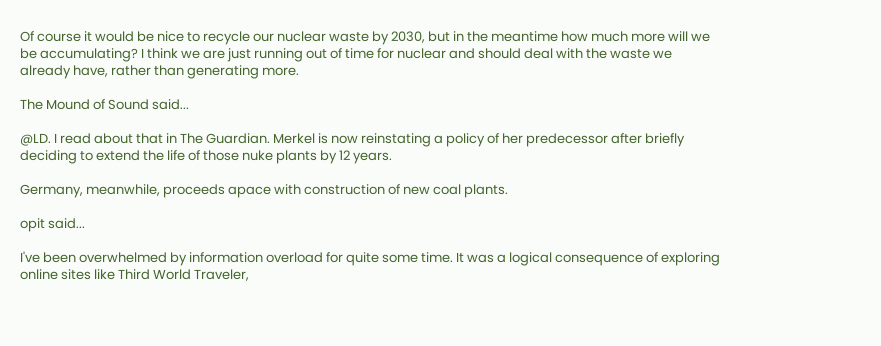Of course it would be nice to recycle our nuclear waste by 2030, but in the meantime how much more will we be accumulating? I think we are just running out of time for nuclear and should deal with the waste we already have, rather than generating more.

The Mound of Sound said...

@LD. I read about that in The Guardian. Merkel is now reinstating a policy of her predecessor after briefly deciding to extend the life of those nuke plants by 12 years.

Germany, meanwhile, proceeds apace with construction of new coal plants.

opit said...

I've been overwhelmed by information overload for quite some time. It was a logical consequence of exploring online sites like Third World Traveler,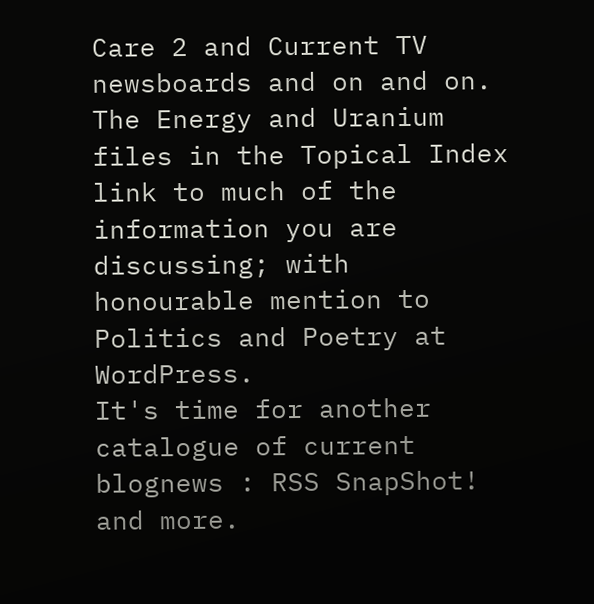Care 2 and Current TV newsboards and on and on.
The Energy and Uranium files in the Topical Index link to much of the information you are discussing; with honourable mention to Politics and Poetry at WordPress.
It's time for another catalogue of current blognews : RSS SnapShot! and more.